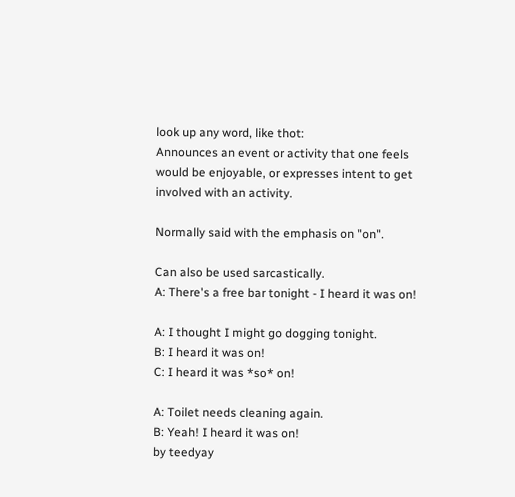look up any word, like thot:
Announces an event or activity that one feels would be enjoyable, or expresses intent to get involved with an activity.

Normally said with the emphasis on "on".

Can also be used sarcastically.
A: There's a free bar tonight - I heard it was on!

A: I thought I might go dogging tonight.
B: I heard it was on!
C: I heard it was *so* on!

A: Toilet needs cleaning again.
B: Yeah! I heard it was on!
by teedyay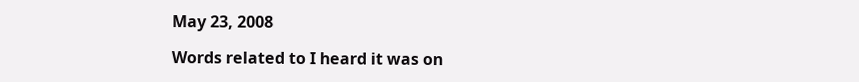May 23, 2008

Words related to I heard it was on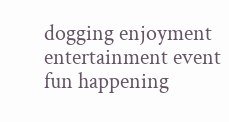dogging enjoyment entertainment event fun happening